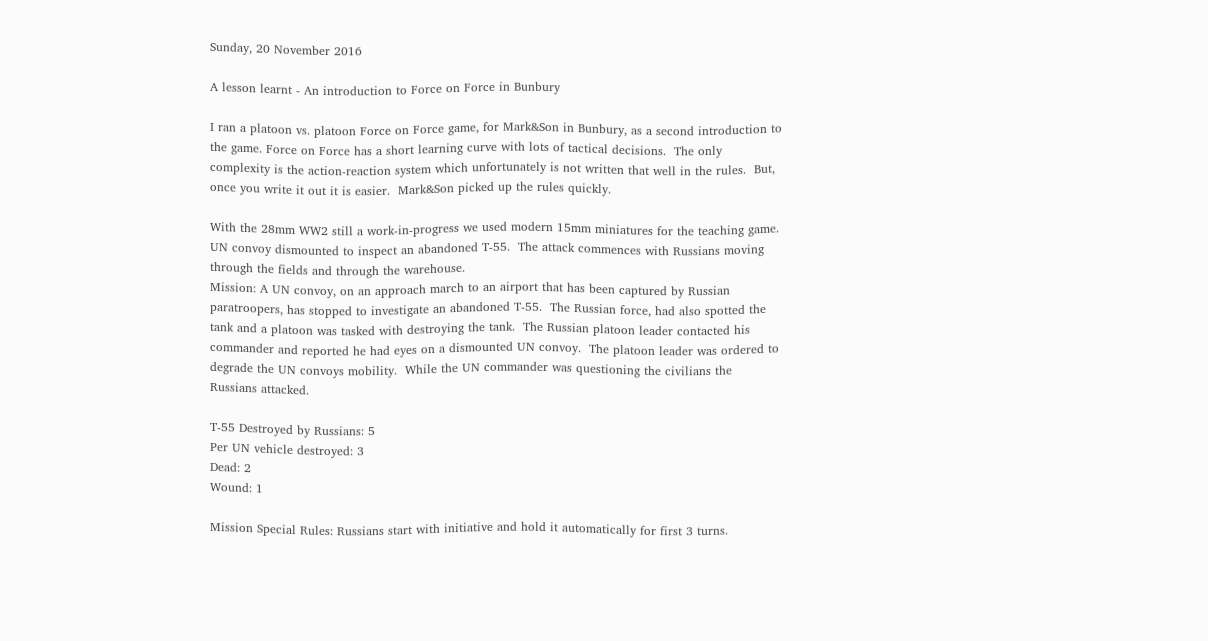Sunday, 20 November 2016

A lesson learnt - An introduction to Force on Force in Bunbury

I ran a platoon vs. platoon Force on Force game, for Mark&Son in Bunbury, as a second introduction to the game. Force on Force has a short learning curve with lots of tactical decisions.  The only complexity is the action-reaction system which unfortunately is not written that well in the rules.  But, once you write it out it is easier.  Mark&Son picked up the rules quickly.

With the 28mm WW2 still a work-in-progress we used modern 15mm miniatures for the teaching game.
UN convoy dismounted to inspect an abandoned T-55.  The attack commences with Russians moving through the fields and through the warehouse.
Mission: A UN convoy, on an approach march to an airport that has been captured by Russian paratroopers, has stopped to investigate an abandoned T-55.  The Russian force, had also spotted the tank and a platoon was tasked with destroying the tank.  The Russian platoon leader contacted his commander and reported he had eyes on a dismounted UN convoy.  The platoon leader was ordered to degrade the UN convoys mobility.  While the UN commander was questioning the civilians the Russians attacked.

T-55 Destroyed by Russians: 5
Per UN vehicle destroyed: 3
Dead: 2
Wound: 1

Mission Special Rules: Russians start with initiative and hold it automatically for first 3 turns.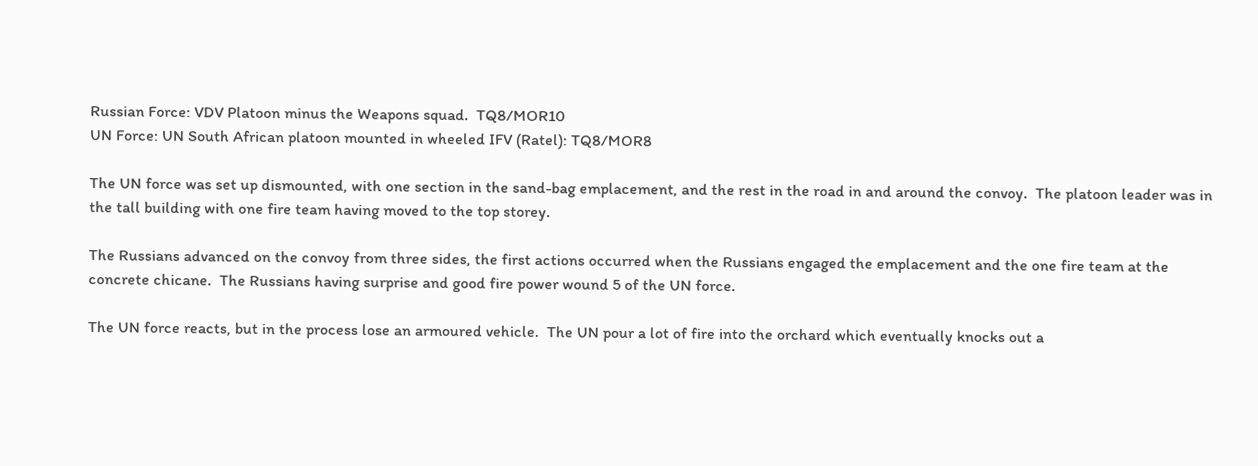Russian Force: VDV Platoon minus the Weapons squad.  TQ8/MOR10
UN Force: UN South African platoon mounted in wheeled IFV (Ratel): TQ8/MOR8

The UN force was set up dismounted, with one section in the sand-bag emplacement, and the rest in the road in and around the convoy.  The platoon leader was in the tall building with one fire team having moved to the top storey.

The Russians advanced on the convoy from three sides, the first actions occurred when the Russians engaged the emplacement and the one fire team at the concrete chicane.  The Russians having surprise and good fire power wound 5 of the UN force.

The UN force reacts, but in the process lose an armoured vehicle.  The UN pour a lot of fire into the orchard which eventually knocks out a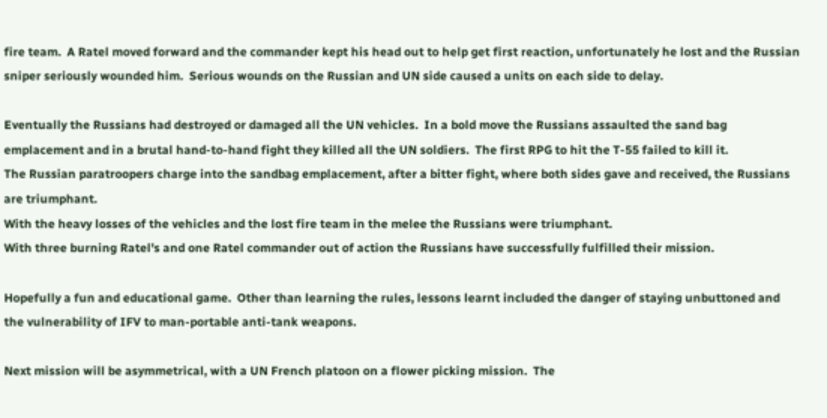fire team.  A Ratel moved forward and the commander kept his head out to help get first reaction, unfortunately he lost and the Russian sniper seriously wounded him.  Serious wounds on the Russian and UN side caused a units on each side to delay.

Eventually the Russians had destroyed or damaged all the UN vehicles.  In a bold move the Russians assaulted the sand bag emplacement and in a brutal hand-to-hand fight they killed all the UN soldiers.  The first RPG to hit the T-55 failed to kill it.
The Russian paratroopers charge into the sandbag emplacement, after a bitter fight, where both sides gave and received, the Russians are triumphant.
With the heavy losses of the vehicles and the lost fire team in the melee the Russians were triumphant.
With three burning Ratel's and one Ratel commander out of action the Russians have successfully fulfilled their mission.

Hopefully a fun and educational game.  Other than learning the rules, lessons learnt included the danger of staying unbuttoned and the vulnerability of IFV to man-portable anti-tank weapons.

Next mission will be asymmetrical, with a UN French platoon on a flower picking mission.  The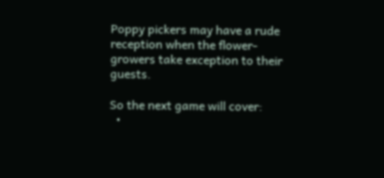Poppy pickers may have a rude reception when the flower-growers take exception to their guests.

So the next game will cover:
  •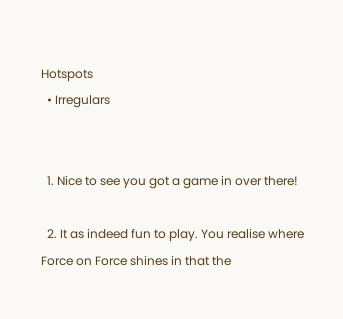Hotspots
  • Irregulars


  1. Nice to see you got a game in over there!

  2. It as indeed fun to play. You realise where Force on Force shines in that the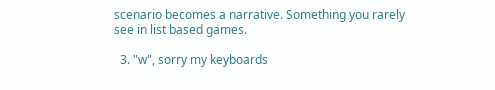scenario becomes a narrative. Something you rarely see in list based games.

  3. "w", sorry my keyboards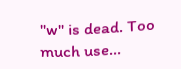"w" is dead. Too much use...